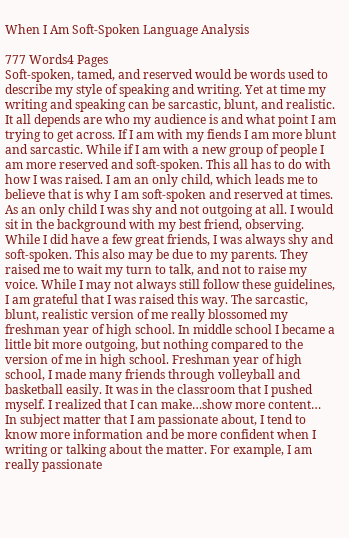When I Am Soft-Spoken Language Analysis

777 Words4 Pages
Soft-spoken, tamed, and reserved would be words used to describe my style of speaking and writing. Yet at time my writing and speaking can be sarcastic, blunt, and realistic. It all depends are who my audience is and what point I am trying to get across. If I am with my fiends I am more blunt and sarcastic. While if I am with a new group of people I am more reserved and soft-spoken. This all has to do with how I was raised. I am an only child, which leads me to believe that is why I am soft-spoken and reserved at times. As an only child I was shy and not outgoing at all. I would sit in the background with my best friend, observing. While I did have a few great friends, I was always shy and soft-spoken. This also may be due to my parents. They raised me to wait my turn to talk, and not to raise my voice. While I may not always still follow these guidelines, I am grateful that I was raised this way. The sarcastic, blunt, realistic version of me really blossomed my freshman year of high school. In middle school I became a little bit more outgoing, but nothing compared to the version of me in high school. Freshman year of high school, I made many friends through volleyball and basketball easily. It was in the classroom that I pushed myself. I realized that I can make…show more content…
In subject matter that I am passionate about, I tend to know more information and be more confident when I writing or talking about the matter. For example, I am really passionate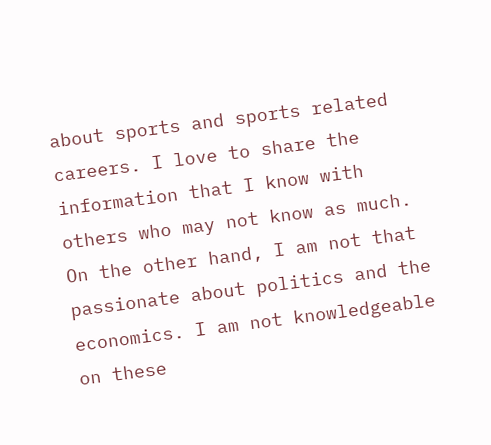about sports and sports related careers. I love to share the information that I know with others who may not know as much. On the other hand, I am not that passionate about politics and the economics. I am not knowledgeable on these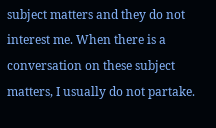subject matters and they do not interest me. When there is a conversation on these subject matters, I usually do not partake.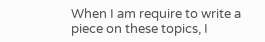When I am require to write a piece on these topics, I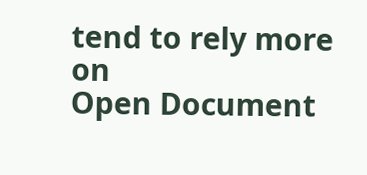tend to rely more on
Open Document